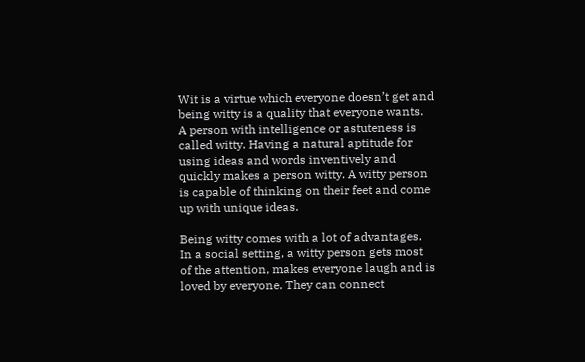Wit is a virtue which everyone doesn’t get and being witty is a quality that everyone wants.  A person with intelligence or astuteness is called witty. Having a natural aptitude for using ideas and words inventively and quickly makes a person witty. A witty person is capable of thinking on their feet and come up with unique ideas.

Being witty comes with a lot of advantages. In a social setting, a witty person gets most of the attention, makes everyone laugh and is loved by everyone. They can connect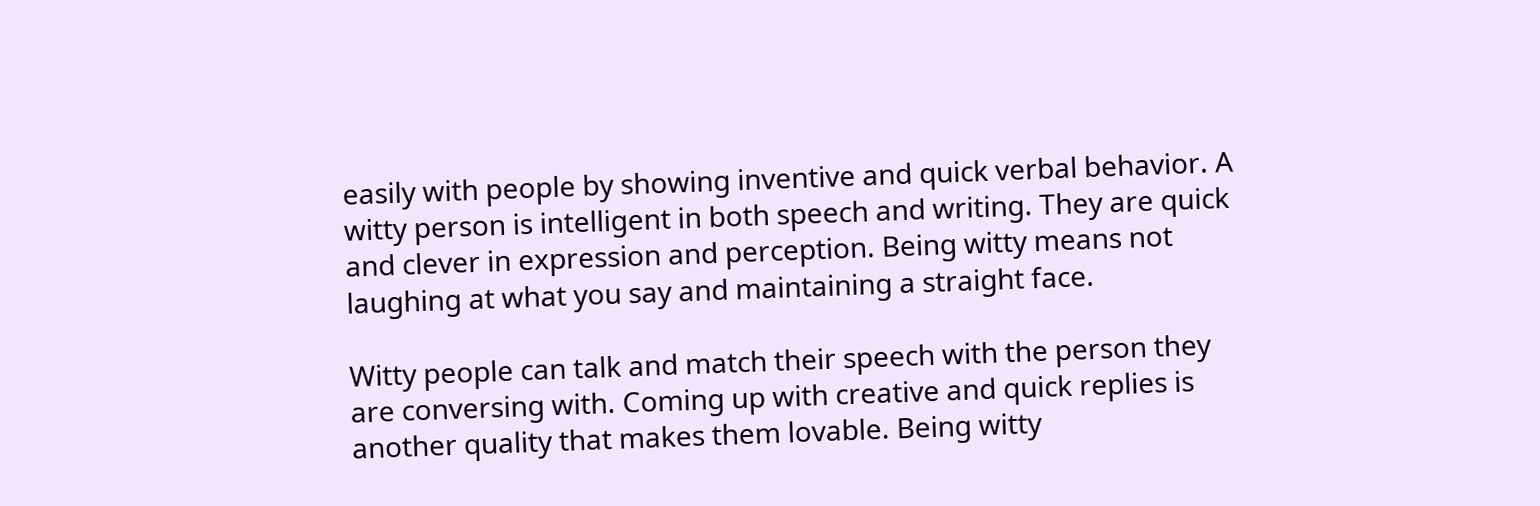easily with people by showing inventive and quick verbal behavior. A witty person is intelligent in both speech and writing. They are quick and clever in expression and perception. Being witty means not laughing at what you say and maintaining a straight face.

Witty people can talk and match their speech with the person they are conversing with. Coming up with creative and quick replies is another quality that makes them lovable. Being witty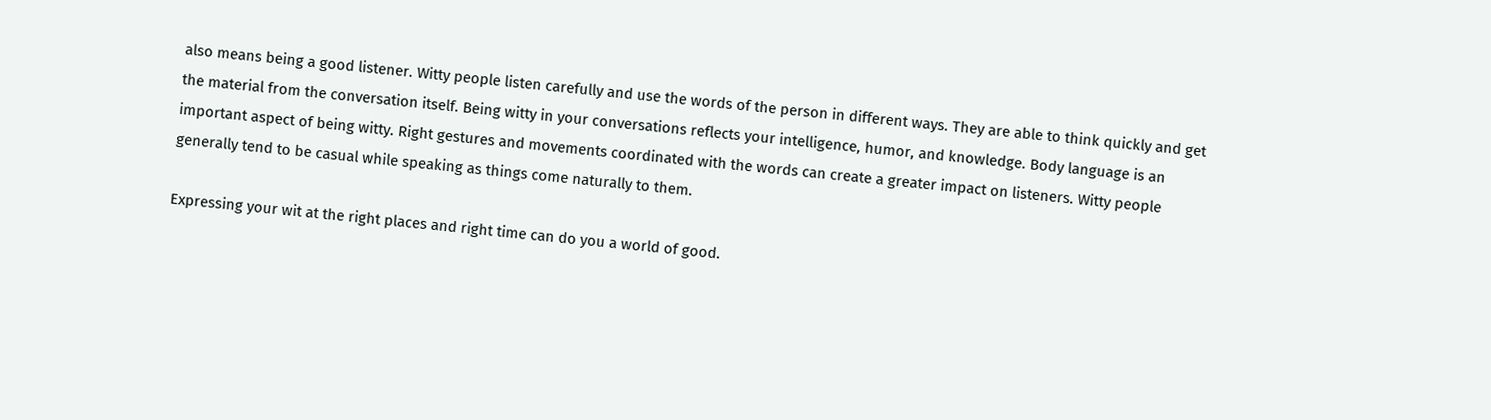also means being a good listener. Witty people listen carefully and use the words of the person in different ways. They are able to think quickly and get the material from the conversation itself. Being witty in your conversations reflects your intelligence, humor, and knowledge. Body language is an important aspect of being witty. Right gestures and movements coordinated with the words can create a greater impact on listeners. Witty people generally tend to be casual while speaking as things come naturally to them.

Expressing your wit at the right places and right time can do you a world of good.